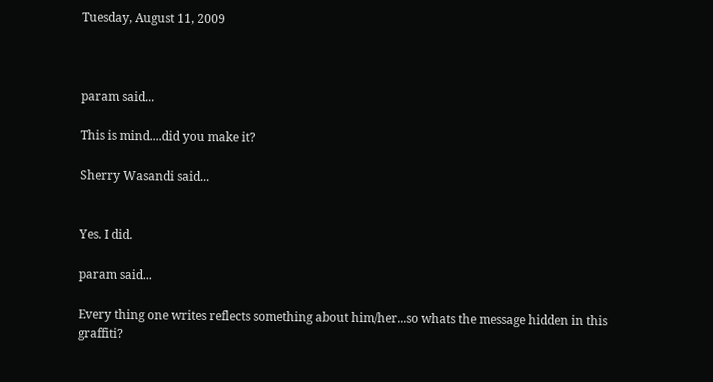Tuesday, August 11, 2009



param said...

This is mind....did you make it?

Sherry Wasandi said...


Yes. I did.

param said...

Every thing one writes reflects something about him/her...so whats the message hidden in this graffiti?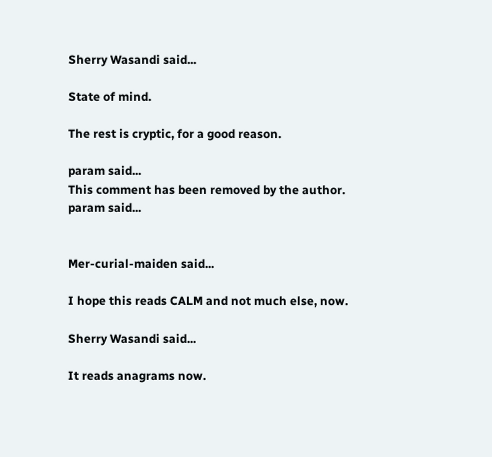Sherry Wasandi said...

State of mind.

The rest is cryptic, for a good reason.

param said...
This comment has been removed by the author.
param said...


Mer-curial-maiden said...

I hope this reads CALM and not much else, now.

Sherry Wasandi said...

It reads anagrams now.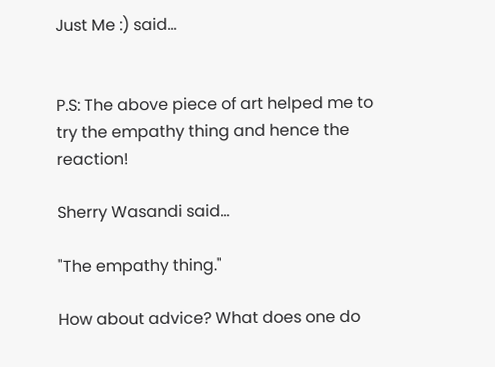Just Me :) said...


P.S: The above piece of art helped me to try the empathy thing and hence the reaction!

Sherry Wasandi said...

"The empathy thing."

How about advice? What does one do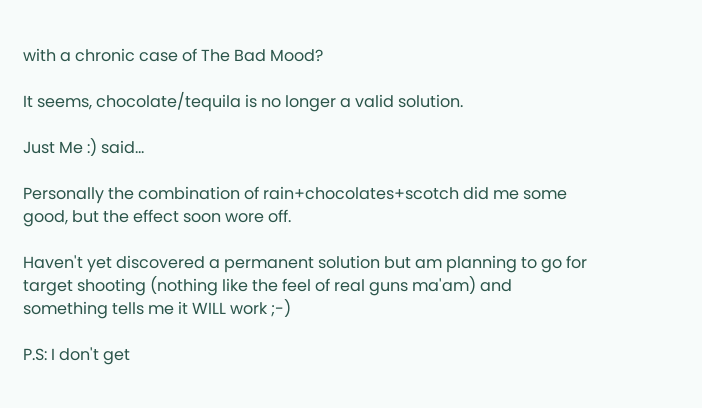with a chronic case of The Bad Mood?

It seems, chocolate/tequila is no longer a valid solution.

Just Me :) said...

Personally the combination of rain+chocolates+scotch did me some good, but the effect soon wore off.

Haven't yet discovered a permanent solution but am planning to go for target shooting (nothing like the feel of real guns ma'am) and something tells me it WILL work ;-)

P.S: I don't get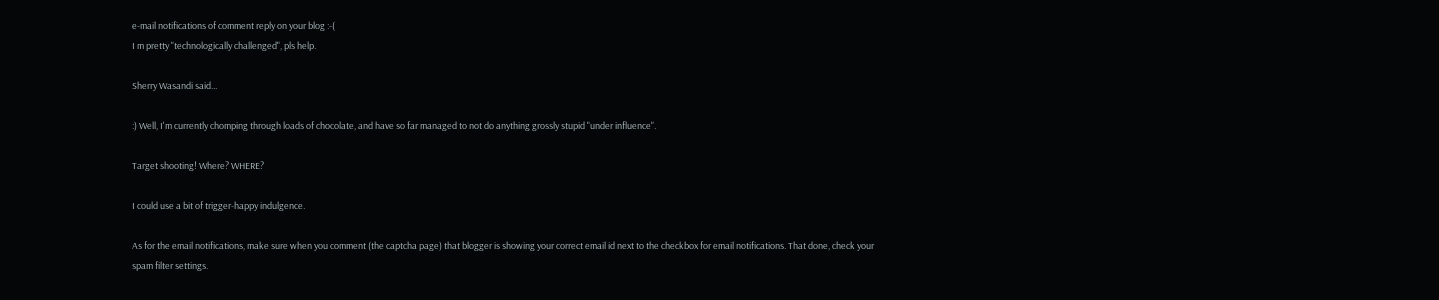e-mail notifications of comment reply on your blog :-(
I m pretty "technologically challenged", pls help.

Sherry Wasandi said...

:) Well, I'm currently chomping through loads of chocolate, and have so far managed to not do anything grossly stupid "under influence".

Target shooting! Where? WHERE?

I could use a bit of trigger-happy indulgence.

As for the email notifications, make sure when you comment (the captcha page) that blogger is showing your correct email id next to the checkbox for email notifications. That done, check your spam filter settings.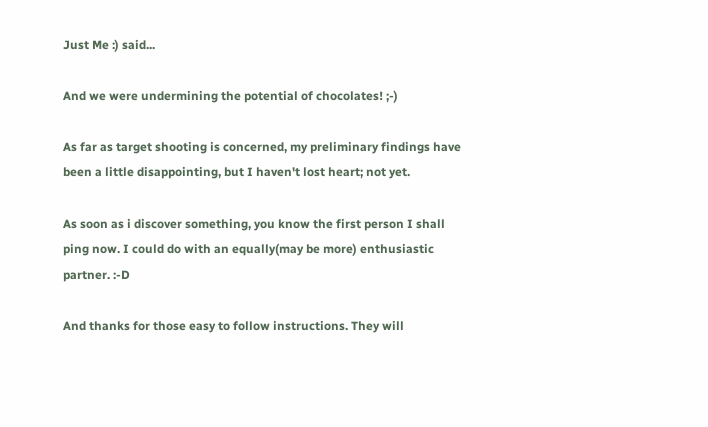Just Me :) said...

And we were undermining the potential of chocolates! ;-)

As far as target shooting is concerned, my preliminary findings have been a little disappointing, but I haven't lost heart; not yet.

As soon as i discover something, you know the first person I shall ping now. I could do with an equally(may be more) enthusiastic partner. :-D

And thanks for those easy to follow instructions. They will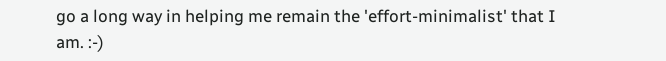go a long way in helping me remain the 'effort-minimalist' that I am. :-)